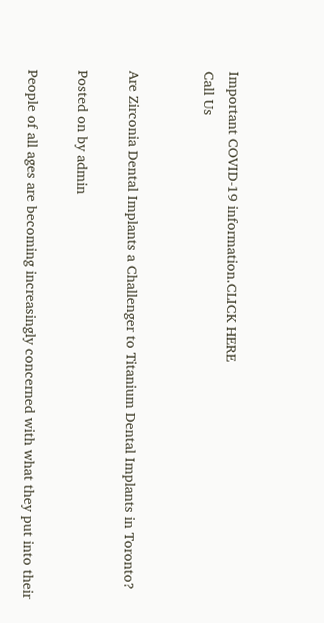Important COVID-19 information.CLICK HERE
Call Us


Are Zirconia Dental Implants a Challenger to Titanium Dental Implants in Toronto?

Posted on by admin

People of all ages are becoming increasingly concerned with what they put into their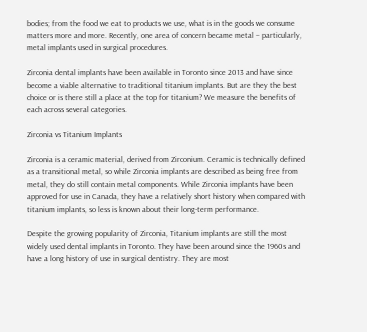bodies; from the food we eat to products we use, what is in the goods we consume matters more and more. Recently, one area of concern became metal – particularly, metal implants used in surgical procedures.

Zirconia dental implants have been available in Toronto since 2013 and have since become a viable alternative to traditional titanium implants. But are they the best choice or is there still a place at the top for titanium? We measure the benefits of each across several categories.

Zirconia vs Titanium Implants

Zirconia is a ceramic material, derived from Zirconium. Ceramic is technically defined as a transitional metal, so while Zirconia implants are described as being free from metal, they do still contain metal components. While Zirconia implants have been approved for use in Canada, they have a relatively short history when compared with titanium implants, so less is known about their long-term performance.

Despite the growing popularity of Zirconia, Titanium implants are still the most widely used dental implants in Toronto. They have been around since the 1960s and have a long history of use in surgical dentistry. They are most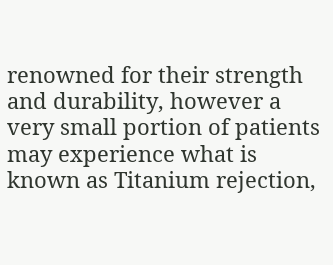renowned for their strength and durability, however a very small portion of patients may experience what is known as Titanium rejection,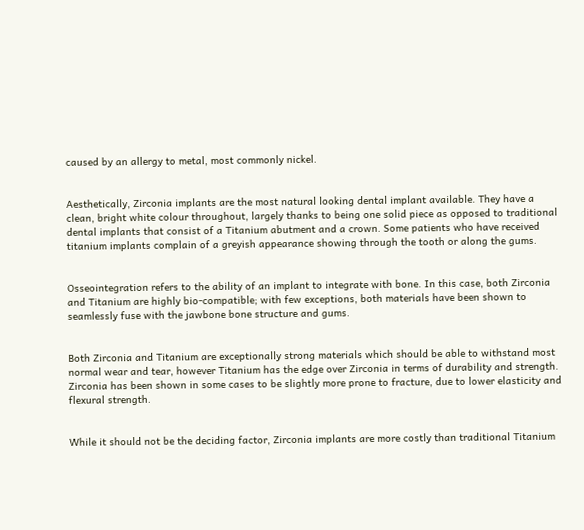caused by an allergy to metal, most commonly nickel.


Aesthetically, Zirconia implants are the most natural looking dental implant available. They have a clean, bright white colour throughout, largely thanks to being one solid piece as opposed to traditional dental implants that consist of a Titanium abutment and a crown. Some patients who have received titanium implants complain of a greyish appearance showing through the tooth or along the gums.


Osseointegration refers to the ability of an implant to integrate with bone. In this case, both Zirconia and Titanium are highly bio-compatible; with few exceptions, both materials have been shown to seamlessly fuse with the jawbone bone structure and gums.


Both Zirconia and Titanium are exceptionally strong materials which should be able to withstand most normal wear and tear, however Titanium has the edge over Zirconia in terms of durability and strength. Zirconia has been shown in some cases to be slightly more prone to fracture, due to lower elasticity and flexural strength.


While it should not be the deciding factor, Zirconia implants are more costly than traditional Titanium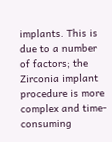implants. This is due to a number of factors; the Zirconia implant procedure is more complex and time-consuming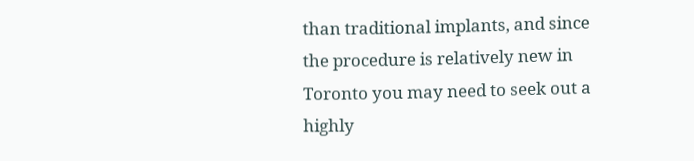than traditional implants, and since the procedure is relatively new in Toronto you may need to seek out a highly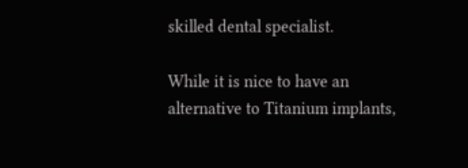skilled dental specialist.

While it is nice to have an alternative to Titanium implants,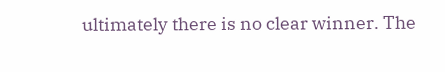ultimately there is no clear winner. The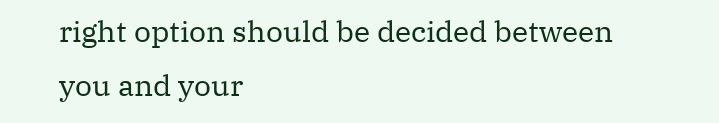right option should be decided between you and your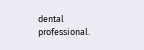dental professional.